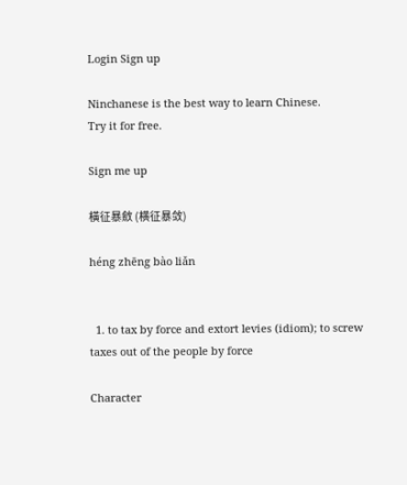Login Sign up

Ninchanese is the best way to learn Chinese.
Try it for free.

Sign me up

橫征暴斂 (横征暴敛)

héng zhēng bào liǎn


  1. to tax by force and extort levies (idiom); to screw taxes out of the people by force

Character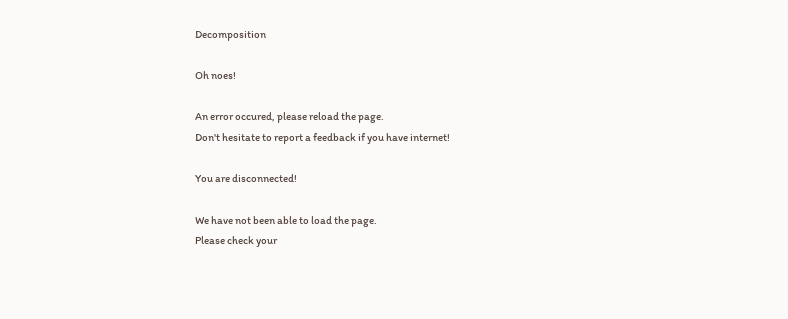Decomposition

Oh noes!

An error occured, please reload the page.
Don't hesitate to report a feedback if you have internet!

You are disconnected!

We have not been able to load the page.
Please check your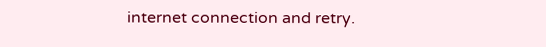internet connection and retry.